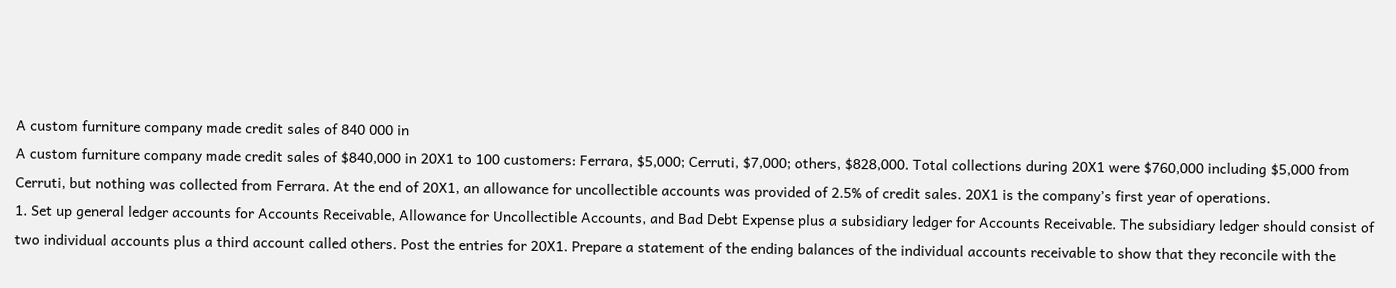A custom furniture company made credit sales of 840 000 in
A custom furniture company made credit sales of $840,000 in 20X1 to 100 customers: Ferrara, $5,000; Cerruti, $7,000; others, $828,000. Total collections during 20X1 were $760,000 including $5,000 from Cerruti, but nothing was collected from Ferrara. At the end of 20X1, an allowance for uncollectible accounts was provided of 2.5% of credit sales. 20X1 is the company’s first year of operations.
1. Set up general ledger accounts for Accounts Receivable, Allowance for Uncollectible Accounts, and Bad Debt Expense plus a subsidiary ledger for Accounts Receivable. The subsidiary ledger should consist of two individual accounts plus a third account called others. Post the entries for 20X1. Prepare a statement of the ending balances of the individual accounts receivable to show that they reconcile with the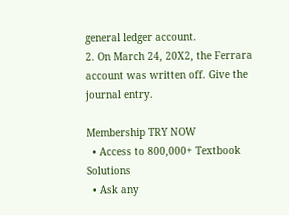general ledger account.
2. On March 24, 20X2, the Ferrara account was written off. Give the journal entry.

Membership TRY NOW
  • Access to 800,000+ Textbook Solutions
  • Ask any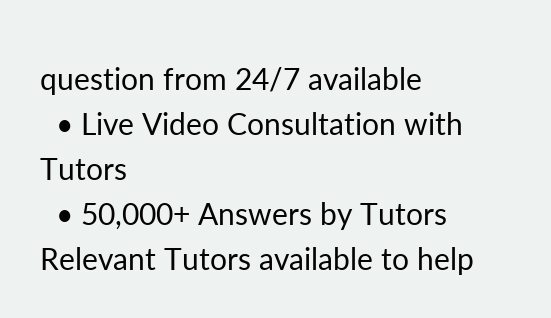question from 24/7 available
  • Live Video Consultation with Tutors
  • 50,000+ Answers by Tutors
Relevant Tutors available to help